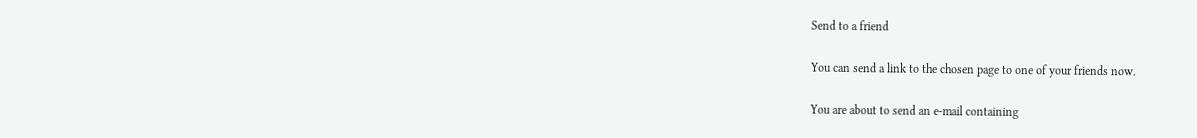Send to a friend

You can send a link to the chosen page to one of your friends now.

You are about to send an e-mail containing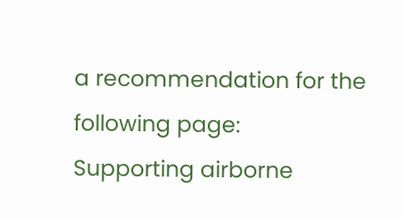a recommendation for the following page:
Supporting airborne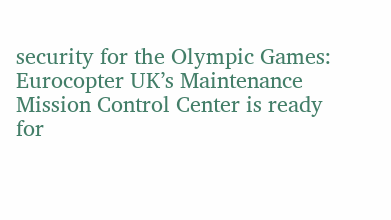security for the Olympic Games: Eurocopter UK’s Maintenance Mission Control Center is ready for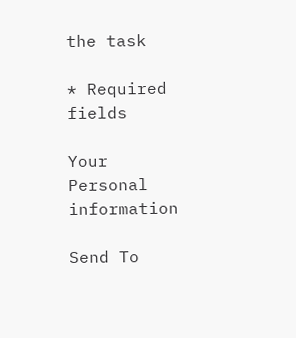the task

* Required fields

Your Personal information

Send To